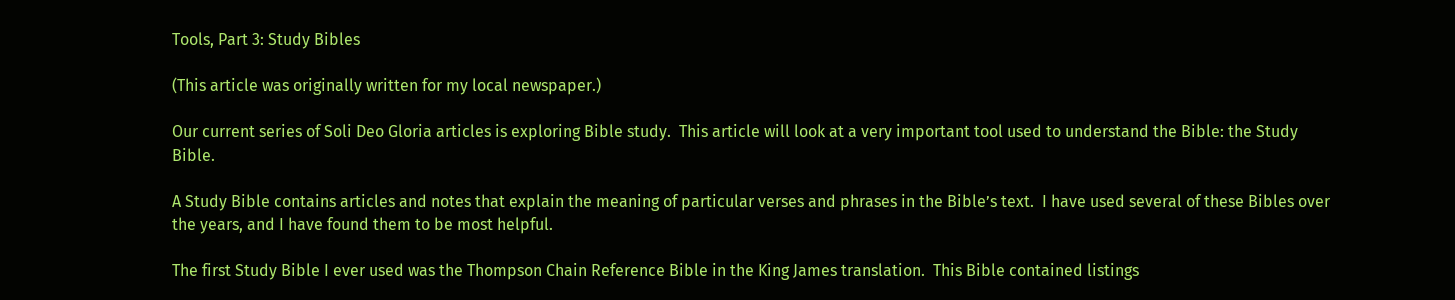Tools, Part 3: Study Bibles

(This article was originally written for my local newspaper.)

Our current series of Soli Deo Gloria articles is exploring Bible study.  This article will look at a very important tool used to understand the Bible: the Study Bible.

A Study Bible contains articles and notes that explain the meaning of particular verses and phrases in the Bible’s text.  I have used several of these Bibles over the years, and I have found them to be most helpful.

The first Study Bible I ever used was the Thompson Chain Reference Bible in the King James translation.  This Bible contained listings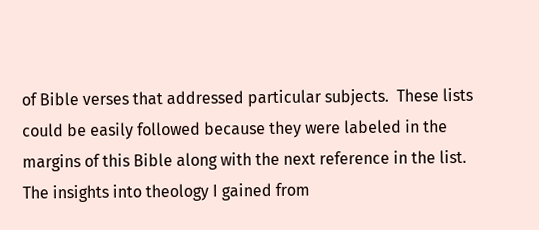of Bible verses that addressed particular subjects.  These lists could be easily followed because they were labeled in the margins of this Bible along with the next reference in the list.  The insights into theology I gained from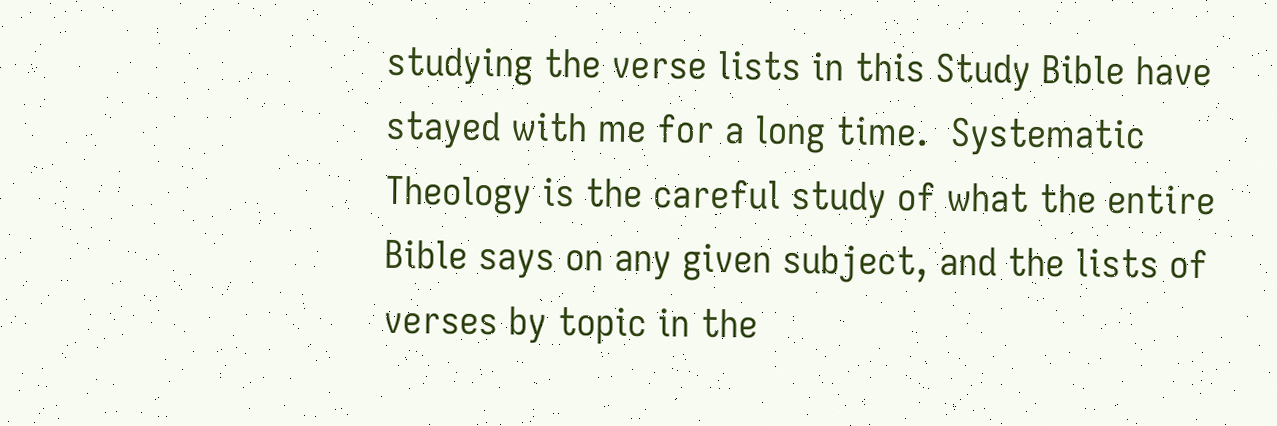studying the verse lists in this Study Bible have stayed with me for a long time.  Systematic Theology is the careful study of what the entire Bible says on any given subject, and the lists of verses by topic in the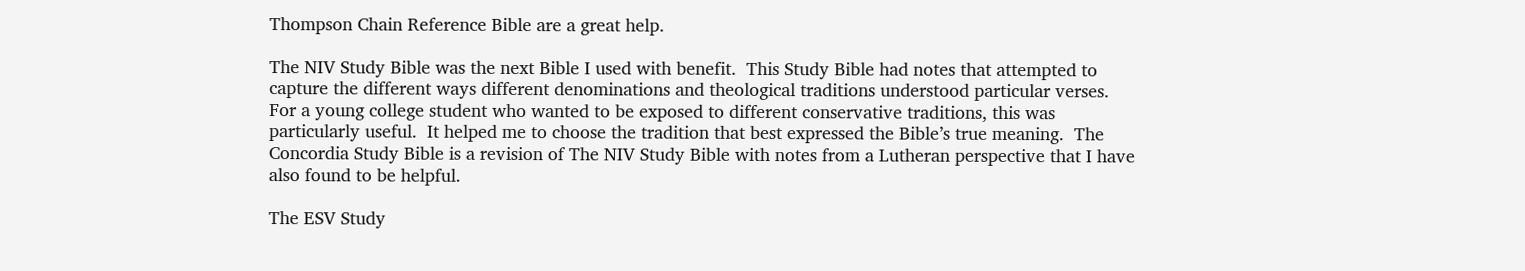Thompson Chain Reference Bible are a great help.

The NIV Study Bible was the next Bible I used with benefit.  This Study Bible had notes that attempted to capture the different ways different denominations and theological traditions understood particular verses.  For a young college student who wanted to be exposed to different conservative traditions, this was particularly useful.  It helped me to choose the tradition that best expressed the Bible’s true meaning.  The Concordia Study Bible is a revision of The NIV Study Bible with notes from a Lutheran perspective that I have also found to be helpful.

The ESV Study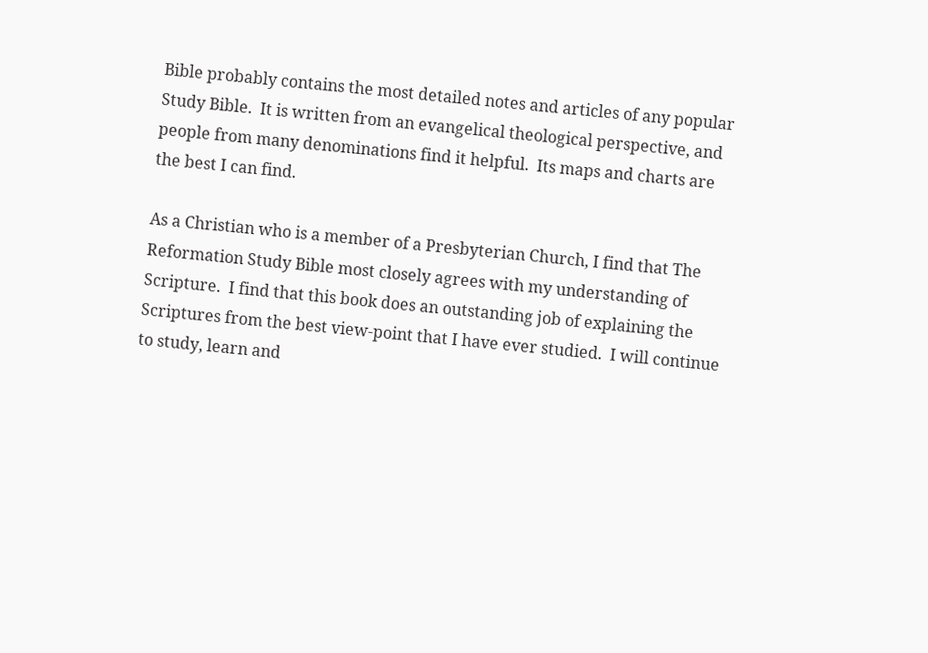Bible probably contains the most detailed notes and articles of any popular Study Bible.  It is written from an evangelical theological perspective, and people from many denominations find it helpful.  Its maps and charts are the best I can find.

As a Christian who is a member of a Presbyterian Church, I find that The Reformation Study Bible most closely agrees with my understanding of Scripture.  I find that this book does an outstanding job of explaining the Scriptures from the best view-point that I have ever studied.  I will continue to study, learn and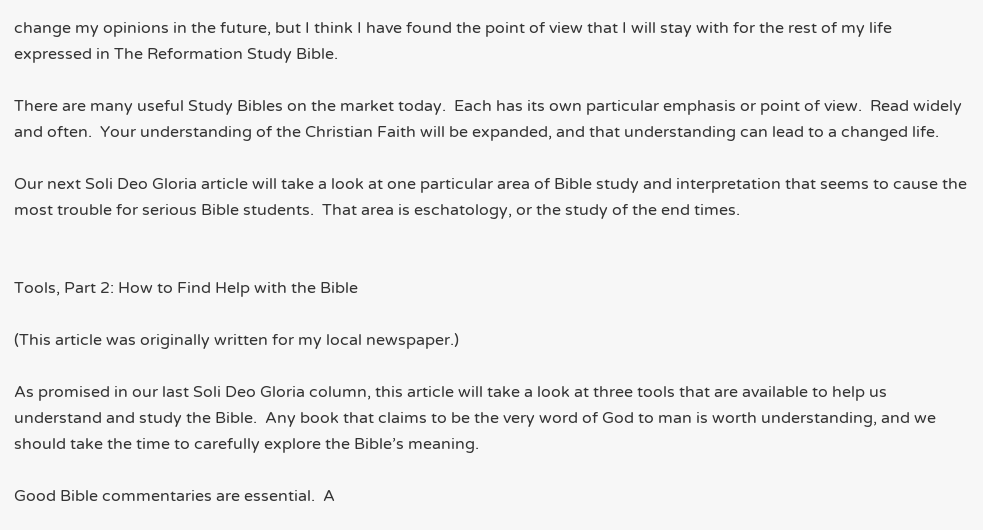change my opinions in the future, but I think I have found the point of view that I will stay with for the rest of my life expressed in The Reformation Study Bible.

There are many useful Study Bibles on the market today.  Each has its own particular emphasis or point of view.  Read widely and often.  Your understanding of the Christian Faith will be expanded, and that understanding can lead to a changed life.

Our next Soli Deo Gloria article will take a look at one particular area of Bible study and interpretation that seems to cause the most trouble for serious Bible students.  That area is eschatology, or the study of the end times.


Tools, Part 2: How to Find Help with the Bible

(This article was originally written for my local newspaper.)

As promised in our last Soli Deo Gloria column, this article will take a look at three tools that are available to help us understand and study the Bible.  Any book that claims to be the very word of God to man is worth understanding, and we should take the time to carefully explore the Bible’s meaning.

Good Bible commentaries are essential.  A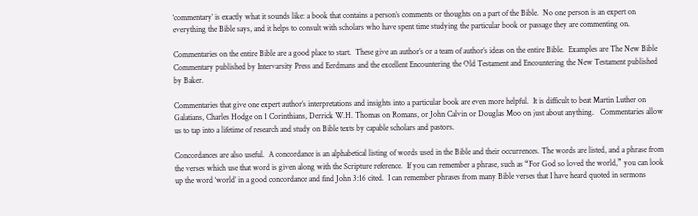‘commentary’ is exactly what it sounds like: a book that contains a person’s comments or thoughts on a part of the Bible.  No one person is an expert on everything the Bible says, and it helps to consult with scholars who have spent time studying the particular book or passage they are commenting on.

Commentaries on the entire Bible are a good place to start.  These give an author’s or a team of author’s ideas on the entire Bible.  Examples are The New Bible Commentary published by Intervarsity Press and Eerdmans and the excellent Encountering the Old Testament and Encountering the New Testament published by Baker.

Commentaries that give one expert author’s interpretations and insights into a particular book are even more helpful.  It is difficult to beat Martin Luther on Galatians, Charles Hodge on 1 Corinthians, Derrick W.H. Thomas on Romans, or John Calvin or Douglas Moo on just about anything.   Commentaries allow us to tap into a lifetime of research and study on Bible texts by capable scholars and pastors.

Concordances are also useful.  A concordance is an alphabetical listing of words used in the Bible and their occurrences. The words are listed, and a phrase from the verses which use that word is given along with the Scripture reference.  If you can remember a phrase, such as “For God so loved the world,” you can look up the word ‘world’ in a good concordance and find John 3:16 cited.  I can remember phrases from many Bible verses that I have heard quoted in sermons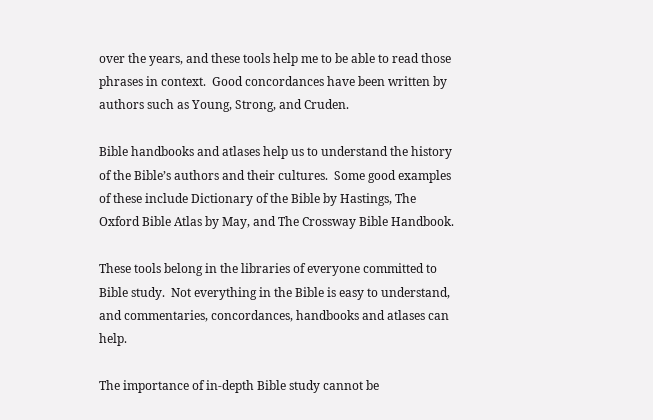over the years, and these tools help me to be able to read those phrases in context.  Good concordances have been written by authors such as Young, Strong, and Cruden.

Bible handbooks and atlases help us to understand the history of the Bible’s authors and their cultures.  Some good examples of these include Dictionary of the Bible by Hastings, The Oxford Bible Atlas by May, and The Crossway Bible Handbook.

These tools belong in the libraries of everyone committed to Bible study.  Not everything in the Bible is easy to understand, and commentaries, concordances, handbooks and atlases can help.

The importance of in-depth Bible study cannot be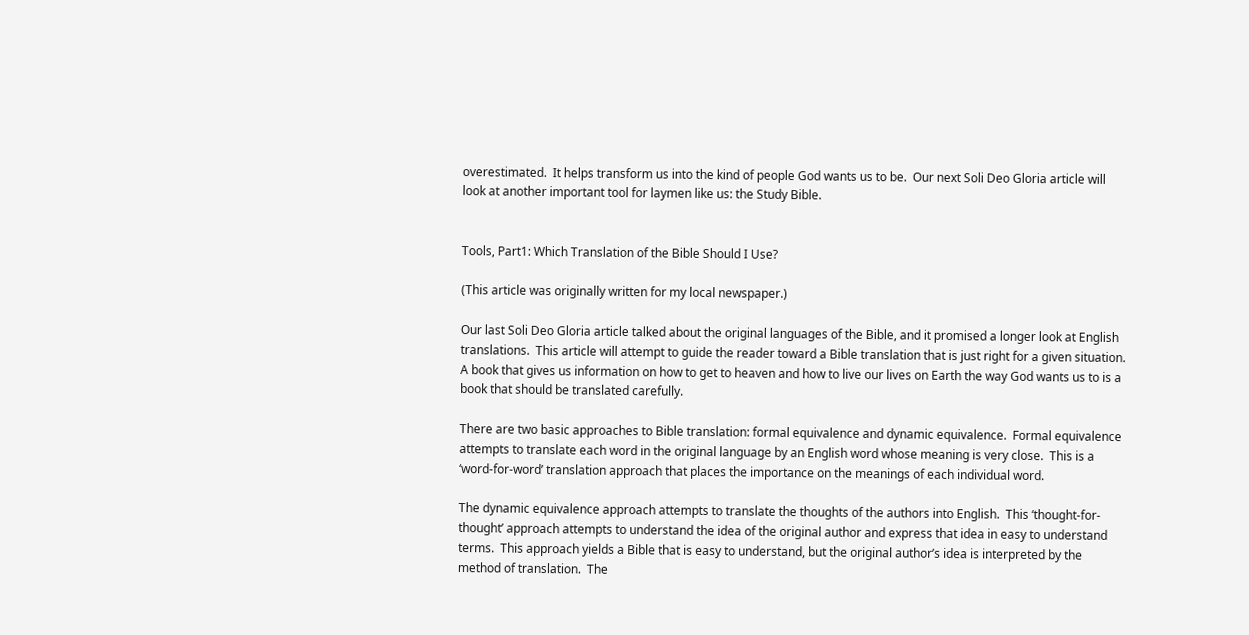overestimated.  It helps transform us into the kind of people God wants us to be.  Our next Soli Deo Gloria article will look at another important tool for laymen like us: the Study Bible.


Tools, Part1: Which Translation of the Bible Should I Use?

(This article was originally written for my local newspaper.)

Our last Soli Deo Gloria article talked about the original languages of the Bible, and it promised a longer look at English translations.  This article will attempt to guide the reader toward a Bible translation that is just right for a given situation.  A book that gives us information on how to get to heaven and how to live our lives on Earth the way God wants us to is a book that should be translated carefully.

There are two basic approaches to Bible translation: formal equivalence and dynamic equivalence.  Formal equivalence attempts to translate each word in the original language by an English word whose meaning is very close.  This is a ‘word-for-word’ translation approach that places the importance on the meanings of each individual word.

The dynamic equivalence approach attempts to translate the thoughts of the authors into English.  This ‘thought-for-thought’ approach attempts to understand the idea of the original author and express that idea in easy to understand terms.  This approach yields a Bible that is easy to understand, but the original author’s idea is interpreted by the method of translation.  The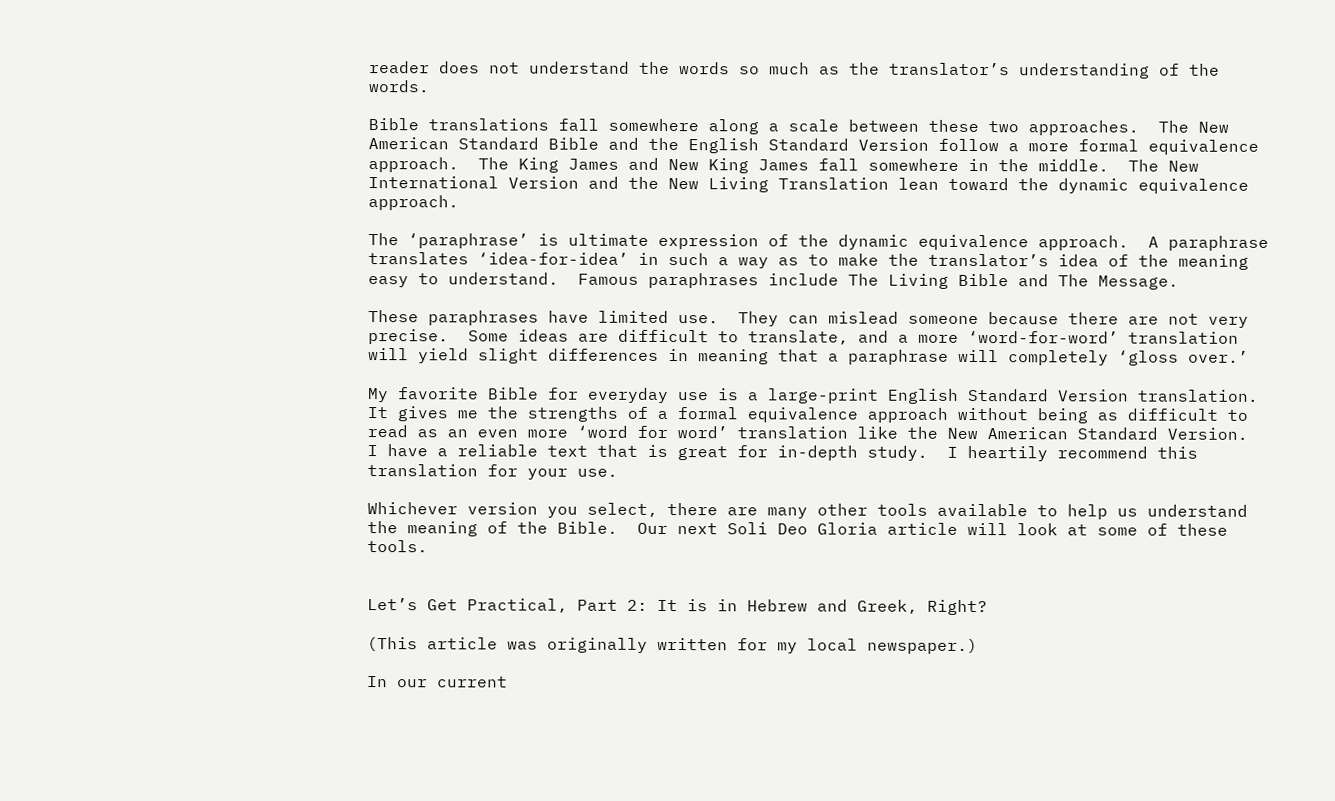reader does not understand the words so much as the translator’s understanding of the words.

Bible translations fall somewhere along a scale between these two approaches.  The New American Standard Bible and the English Standard Version follow a more formal equivalence approach.  The King James and New King James fall somewhere in the middle.  The New International Version and the New Living Translation lean toward the dynamic equivalence approach.

The ‘paraphrase’ is ultimate expression of the dynamic equivalence approach.  A paraphrase translates ‘idea-for-idea’ in such a way as to make the translator’s idea of the meaning easy to understand.  Famous paraphrases include The Living Bible and The Message.

These paraphrases have limited use.  They can mislead someone because there are not very precise.  Some ideas are difficult to translate, and a more ‘word-for-word’ translation will yield slight differences in meaning that a paraphrase will completely ‘gloss over.’

My favorite Bible for everyday use is a large-print English Standard Version translation.  It gives me the strengths of a formal equivalence approach without being as difficult to read as an even more ‘word for word’ translation like the New American Standard Version.  I have a reliable text that is great for in-depth study.  I heartily recommend this translation for your use.

Whichever version you select, there are many other tools available to help us understand the meaning of the Bible.  Our next Soli Deo Gloria article will look at some of these tools.


Let’s Get Practical, Part 2: It is in Hebrew and Greek, Right?

(This article was originally written for my local newspaper.)

In our current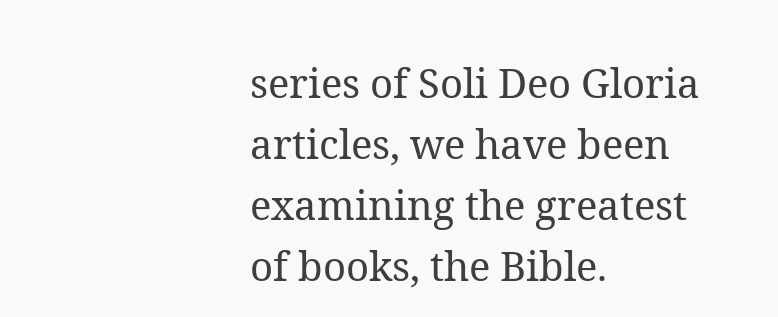series of Soli Deo Gloria articles, we have been examining the greatest of books, the Bible.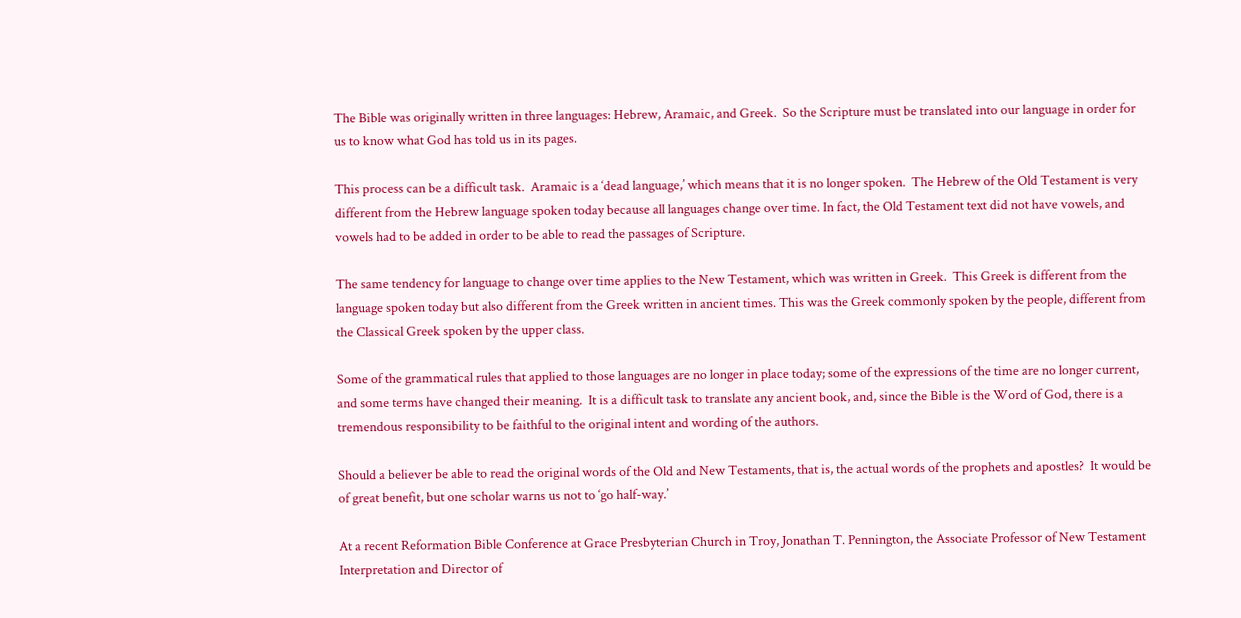The Bible was originally written in three languages: Hebrew, Aramaic, and Greek.  So the Scripture must be translated into our language in order for us to know what God has told us in its pages.

This process can be a difficult task.  Aramaic is a ‘dead language,’ which means that it is no longer spoken.  The Hebrew of the Old Testament is very different from the Hebrew language spoken today because all languages change over time. In fact, the Old Testament text did not have vowels, and vowels had to be added in order to be able to read the passages of Scripture.

The same tendency for language to change over time applies to the New Testament, which was written in Greek.  This Greek is different from the language spoken today but also different from the Greek written in ancient times. This was the Greek commonly spoken by the people, different from the Classical Greek spoken by the upper class.

Some of the grammatical rules that applied to those languages are no longer in place today; some of the expressions of the time are no longer current, and some terms have changed their meaning.  It is a difficult task to translate any ancient book, and, since the Bible is the Word of God, there is a tremendous responsibility to be faithful to the original intent and wording of the authors.

Should a believer be able to read the original words of the Old and New Testaments, that is, the actual words of the prophets and apostles?  It would be of great benefit, but one scholar warns us not to ‘go half-way.’

At a recent Reformation Bible Conference at Grace Presbyterian Church in Troy, Jonathan T. Pennington, the Associate Professor of New Testament Interpretation and Director of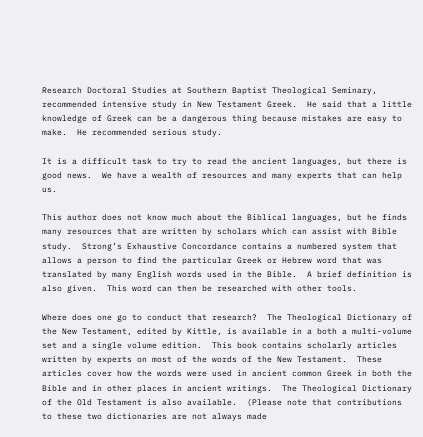Research Doctoral Studies at Southern Baptist Theological Seminary, recommended intensive study in New Testament Greek.  He said that a little knowledge of Greek can be a dangerous thing because mistakes are easy to make.  He recommended serious study.

It is a difficult task to try to read the ancient languages, but there is good news.  We have a wealth of resources and many experts that can help us.

This author does not know much about the Biblical languages, but he finds many resources that are written by scholars which can assist with Bible study.  Strong’s Exhaustive Concordance contains a numbered system that allows a person to find the particular Greek or Hebrew word that was translated by many English words used in the Bible.  A brief definition is also given.  This word can then be researched with other tools.

Where does one go to conduct that research?  The Theological Dictionary of the New Testament, edited by Kittle, is available in a both a multi-volume set and a single volume edition.  This book contains scholarly articles written by experts on most of the words of the New Testament.  These articles cover how the words were used in ancient common Greek in both the Bible and in other places in ancient writings.  The Theological Dictionary of the Old Testament is also available.  (Please note that contributions to these two dictionaries are not always made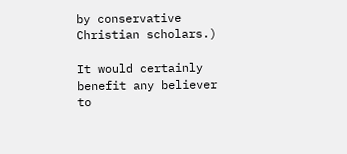by conservative Christian scholars.)

It would certainly benefit any believer to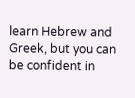learn Hebrew and Greek, but you can be confident in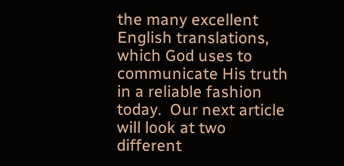the many excellent English translations, which God uses to communicate His truth in a reliable fashion today.  Our next article will look at two different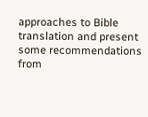approaches to Bible translation and present some recommendations from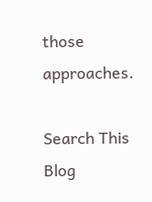those approaches.

Search This Blog